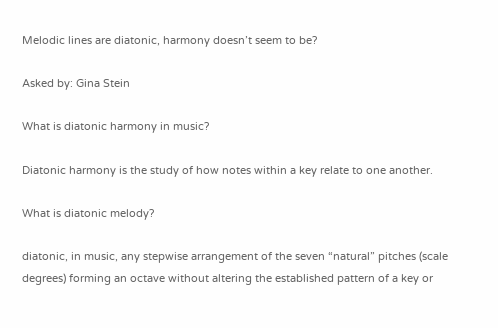Melodic lines are diatonic, harmony doesn’t seem to be?

Asked by: Gina Stein

What is diatonic harmony in music?

Diatonic harmony is the study of how notes within a key relate to one another.

What is diatonic melody?

diatonic, in music, any stepwise arrangement of the seven “natural” pitches (scale degrees) forming an octave without altering the established pattern of a key or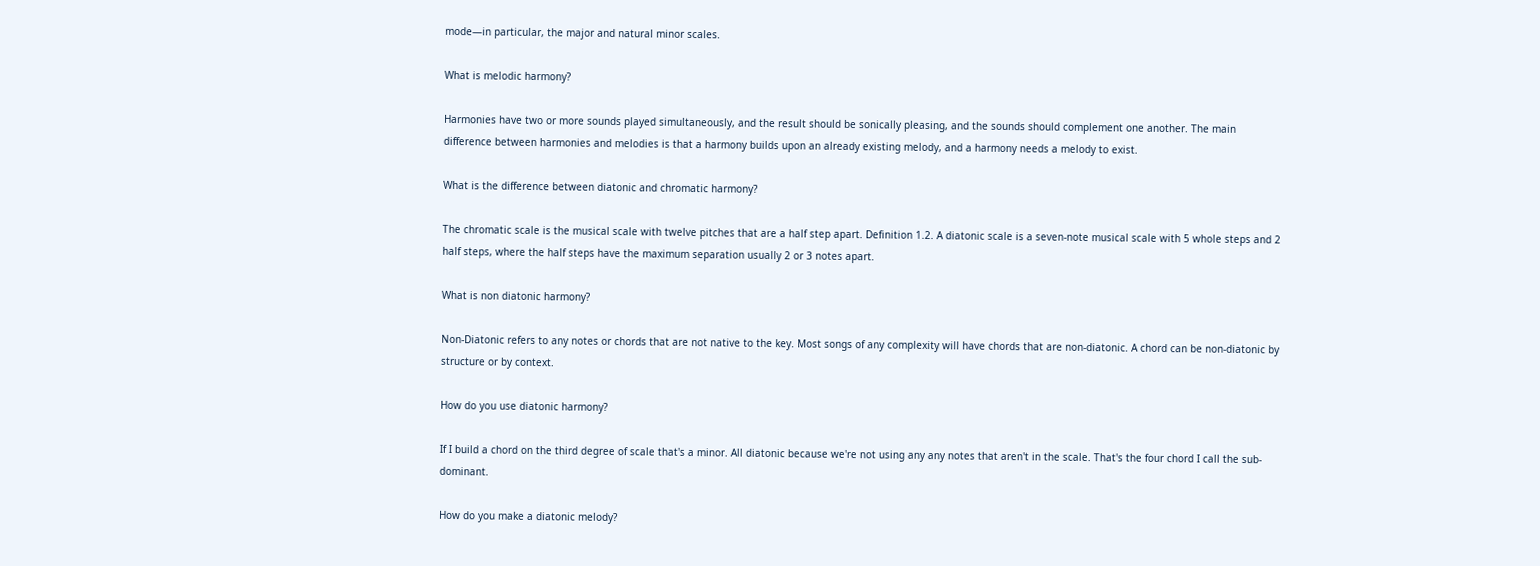mode—in particular, the major and natural minor scales.

What is melodic harmony?

Harmonies have two or more sounds played simultaneously, and the result should be sonically pleasing, and the sounds should complement one another. The main difference between harmonies and melodies is that a harmony builds upon an already existing melody, and a harmony needs a melody to exist.

What is the difference between diatonic and chromatic harmony?

The chromatic scale is the musical scale with twelve pitches that are a half step apart. Definition 1.2. A diatonic scale is a seven-note musical scale with 5 whole steps and 2 half steps, where the half steps have the maximum separation usually 2 or 3 notes apart.

What is non diatonic harmony?

Non-Diatonic refers to any notes or chords that are not native to the key. Most songs of any complexity will have chords that are non-diatonic. A chord can be non-diatonic by structure or by context.

How do you use diatonic harmony?

If I build a chord on the third degree of scale that's a minor. All diatonic because we're not using any any notes that aren't in the scale. That's the four chord I call the sub-dominant.

How do you make a diatonic melody?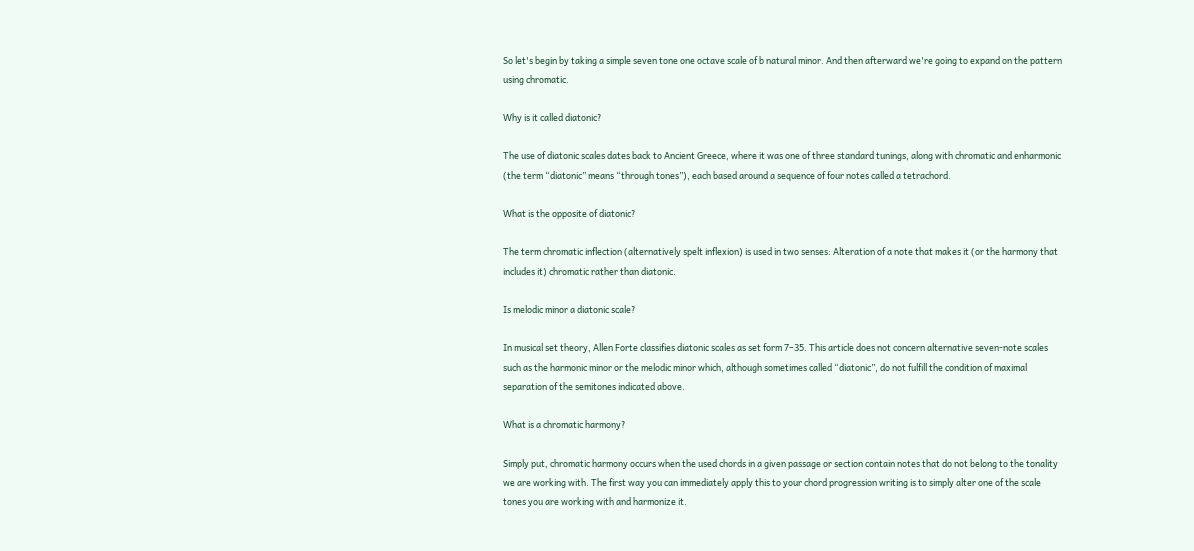So let's begin by taking a simple seven tone one octave scale of b natural minor. And then afterward we're going to expand on the pattern using chromatic.

Why is it called diatonic?

The use of diatonic scales dates back to Ancient Greece, where it was one of three standard tunings, along with chromatic and enharmonic (the term “diatonic” means “through tones”), each based around a sequence of four notes called a tetrachord.

What is the opposite of diatonic?

The term chromatic inflection (alternatively spelt inflexion) is used in two senses: Alteration of a note that makes it (or the harmony that includes it) chromatic rather than diatonic.

Is melodic minor a diatonic scale?

In musical set theory, Allen Forte classifies diatonic scales as set form 7–35. This article does not concern alternative seven-note scales such as the harmonic minor or the melodic minor which, although sometimes called “diatonic”, do not fulfill the condition of maximal separation of the semitones indicated above.

What is a chromatic harmony?

Simply put, chromatic harmony occurs when the used chords in a given passage or section contain notes that do not belong to the tonality we are working with. The first way you can immediately apply this to your chord progression writing is to simply alter one of the scale tones you are working with and harmonize it.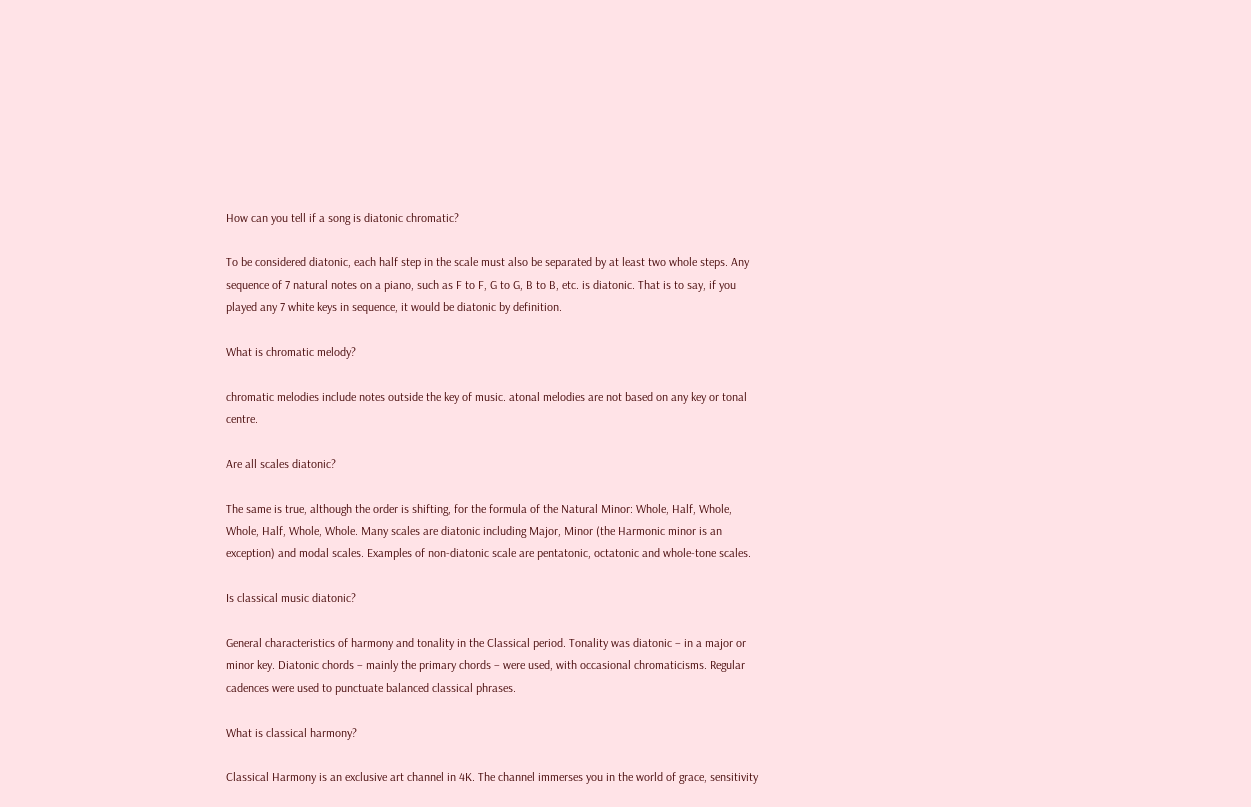How can you tell if a song is diatonic chromatic?

To be considered diatonic, each half step in the scale must also be separated by at least two whole steps. Any sequence of 7 natural notes on a piano, such as F to F, G to G, B to B, etc. is diatonic. That is to say, if you played any 7 white keys in sequence, it would be diatonic by definition.

What is chromatic melody?

chromatic melodies include notes outside the key of music. atonal melodies are not based on any key or tonal centre.

Are all scales diatonic?

The same is true, although the order is shifting, for the formula of the Natural Minor: Whole, Half, Whole, Whole, Half, Whole, Whole. Many scales are diatonic including Major, Minor (the Harmonic minor is an exception) and modal scales. Examples of non-diatonic scale are pentatonic, octatonic and whole-tone scales.

Is classical music diatonic?

General characteristics of harmony and tonality in the Classical period. Tonality was diatonic – in a major or minor key. Diatonic chords – mainly the primary chords – were used, with occasional chromaticisms. Regular cadences were used to punctuate balanced classical phrases.

What is classical harmony?

Classical Harmony is an exclusive art channel in 4K. The channel immerses you in the world of grace, sensitivity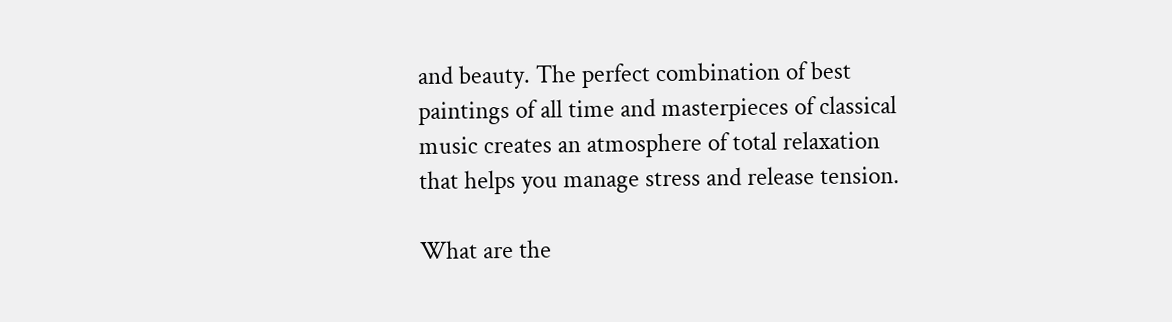and beauty. The perfect combination of best paintings of all time and masterpieces of classical music creates an atmosphere of total relaxation that helps you manage stress and release tension.

What are the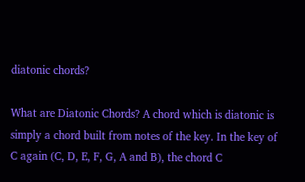diatonic chords?

What are Diatonic Chords? A chord which is diatonic is simply a chord built from notes of the key. In the key of C again (C, D, E, F, G, A and B), the chord C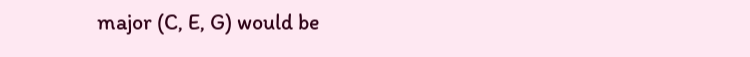major (C, E, G) would be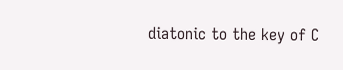diatonic to the key of C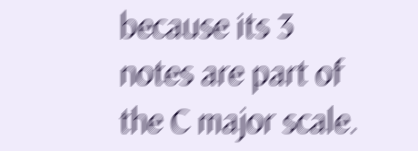because its 3 notes are part of the C major scale.